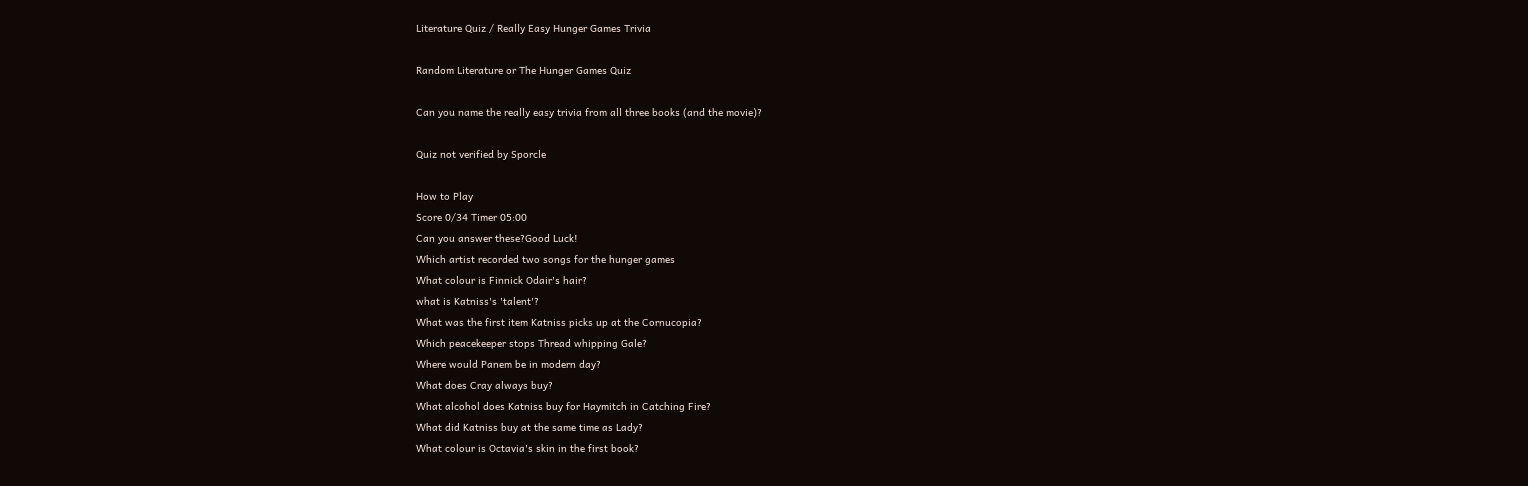Literature Quiz / Really Easy Hunger Games Trivia

Random Literature or The Hunger Games Quiz

Can you name the really easy trivia from all three books (and the movie)?

Quiz not verified by Sporcle

How to Play
Score 0/34 Timer 05:00
Can you answer these?Good Luck!
Which artist recorded two songs for the hunger games
What colour is Finnick Odair's hair?
what is Katniss's 'talent'?
What was the first item Katniss picks up at the Cornucopia?
Which peacekeeper stops Thread whipping Gale?
Where would Panem be in modern day?
What does Cray always buy?
What alcohol does Katniss buy for Haymitch in Catching Fire?
What did Katniss buy at the same time as Lady?
What colour is Octavia's skin in the first book?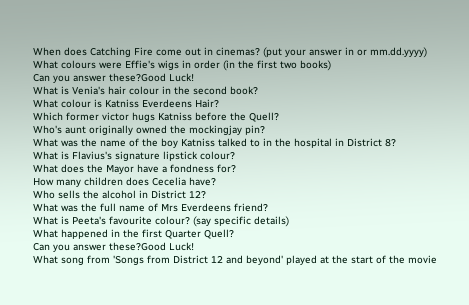When does Catching Fire come out in cinemas? (put your answer in or mm.dd.yyyy)
What colours were Effie's wigs in order (in the first two books)
Can you answer these?Good Luck!
What is Venia's hair colour in the second book?
What colour is Katniss Everdeens Hair?
Which former victor hugs Katniss before the Quell?
Who's aunt originally owned the mockingjay pin?
What was the name of the boy Katniss talked to in the hospital in District 8?
What is Flavius's signature lipstick colour?
What does the Mayor have a fondness for?
How many children does Cecelia have?
Who sells the alcohol in District 12?
What was the full name of Mrs Everdeens friend?
What is Peeta's favourite colour? (say specific details)
What happened in the first Quarter Quell?
Can you answer these?Good Luck!
What song from 'Songs from District 12 and beyond' played at the start of the movie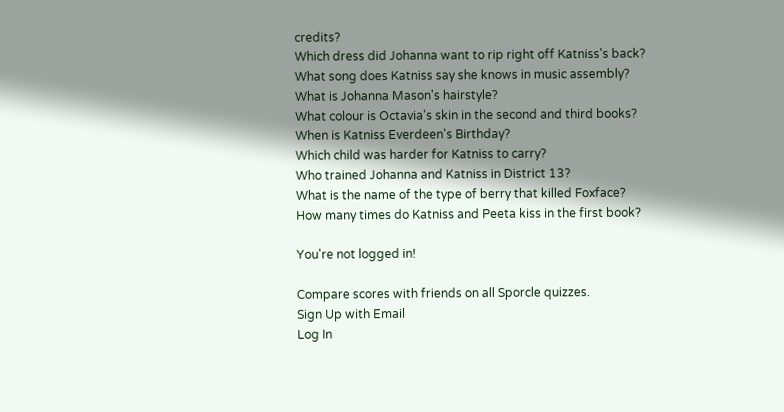credits?
Which dress did Johanna want to rip right off Katniss's back?
What song does Katniss say she knows in music assembly?
What is Johanna Mason's hairstyle?
What colour is Octavia's skin in the second and third books?
When is Katniss Everdeen's Birthday?
Which child was harder for Katniss to carry?
Who trained Johanna and Katniss in District 13?
What is the name of the type of berry that killed Foxface?
How many times do Katniss and Peeta kiss in the first book?

You're not logged in!

Compare scores with friends on all Sporcle quizzes.
Sign Up with Email
Log In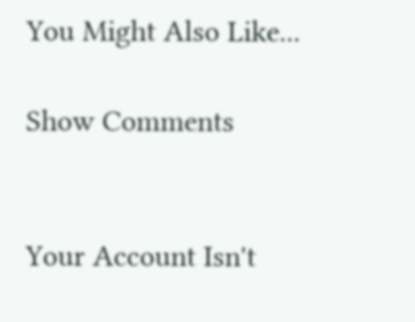You Might Also Like...

Show Comments


Your Account Isn't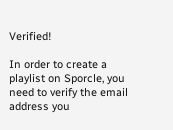Verified!

In order to create a playlist on Sporcle, you need to verify the email address you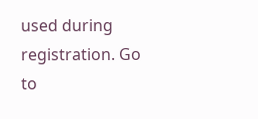used during registration. Go to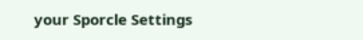your Sporcle Settings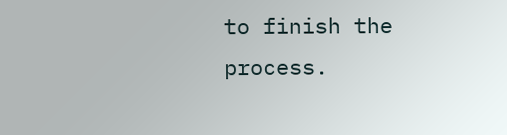to finish the process.